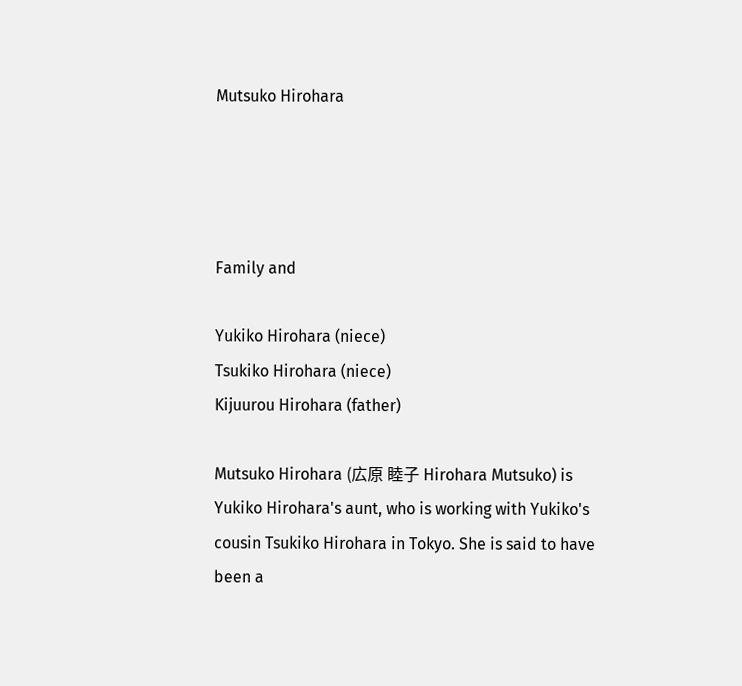Mutsuko Hirohara




Family and

Yukiko Hirohara (niece)
Tsukiko Hirohara (niece)
Kijuurou Hirohara (father)

Mutsuko Hirohara (広原 睦子 Hirohara Mutsuko) is Yukiko Hirohara's aunt, who is working with Yukiko's cousin Tsukiko Hirohara in Tokyo. She is said to have been a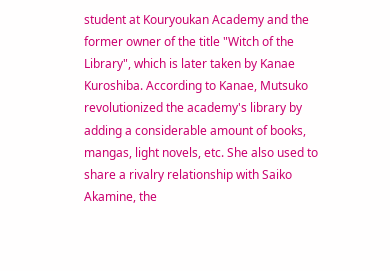student at Kouryoukan Academy and the former owner of the title "Witch of the Library", which is later taken by Kanae Kuroshiba. According to Kanae, Mutsuko revolutionized the academy's library by adding a considerable amount of books, mangas, light novels, etc. She also used to share a rivalry relationship with Saiko Akamine, the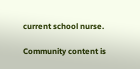current school nurse.

Community content is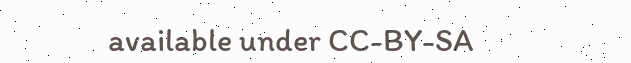available under CC-BY-SA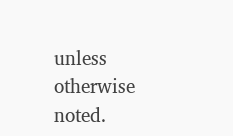unless otherwise noted.